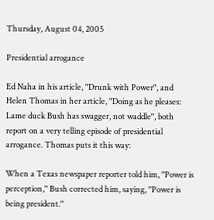Thursday, August 04, 2005

Presidential arrogance

Ed Naha in his article, "Drunk with Power", and Helen Thomas in her article, "Doing as he pleases: Lame duck Bush has swagger, not waddle", both report on a very telling episode of presidential arrogance. Thomas puts it this way:

When a Texas newspaper reporter told him, "Power is perception," Bush corrected him, saying, "Power is being president."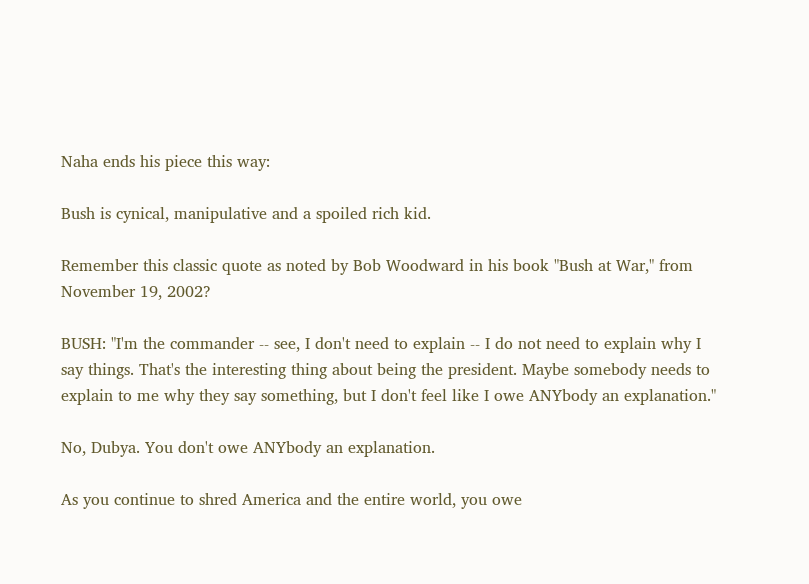Naha ends his piece this way:

Bush is cynical, manipulative and a spoiled rich kid.

Remember this classic quote as noted by Bob Woodward in his book "Bush at War," from November 19, 2002?

BUSH: "I'm the commander -- see, I don't need to explain -- I do not need to explain why I say things. That's the interesting thing about being the president. Maybe somebody needs to explain to me why they say something, but I don't feel like I owe ANYbody an explanation."

No, Dubya. You don't owe ANYbody an explanation.

As you continue to shred America and the entire world, you owe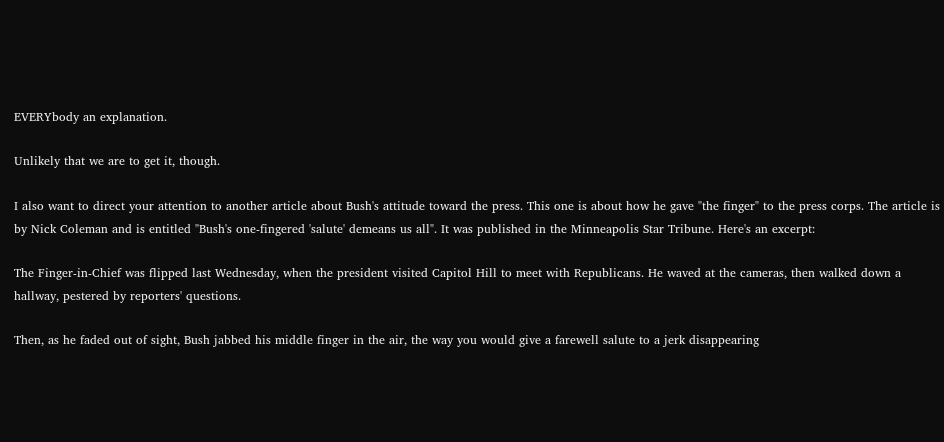EVERYbody an explanation.

Unlikely that we are to get it, though.

I also want to direct your attention to another article about Bush's attitude toward the press. This one is about how he gave "the finger" to the press corps. The article is by Nick Coleman and is entitled "Bush's one-fingered 'salute' demeans us all". It was published in the Minneapolis Star Tribune. Here's an excerpt:

The Finger-in-Chief was flipped last Wednesday, when the president visited Capitol Hill to meet with Republicans. He waved at the cameras, then walked down a hallway, pestered by reporters' questions.

Then, as he faded out of sight, Bush jabbed his middle finger in the air, the way you would give a farewell salute to a jerk disappearing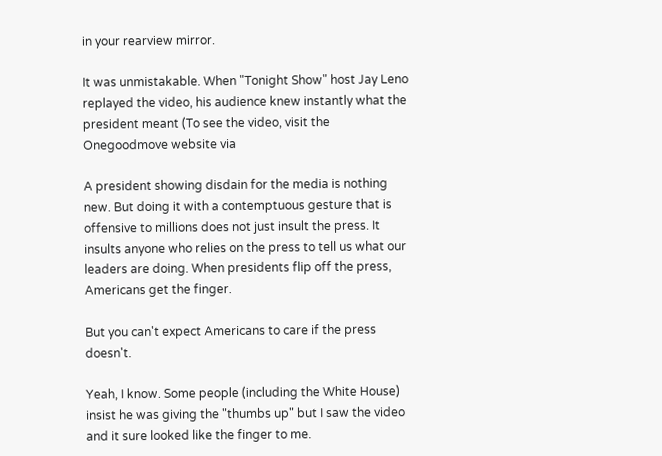in your rearview mirror.

It was unmistakable. When "Tonight Show" host Jay Leno replayed the video, his audience knew instantly what the president meant (To see the video, visit the Onegoodmove website via

A president showing disdain for the media is nothing new. But doing it with a contemptuous gesture that is offensive to millions does not just insult the press. It insults anyone who relies on the press to tell us what our leaders are doing. When presidents flip off the press, Americans get the finger.

But you can't expect Americans to care if the press doesn't.

Yeah, I know. Some people (including the White House) insist he was giving the "thumbs up" but I saw the video and it sure looked like the finger to me.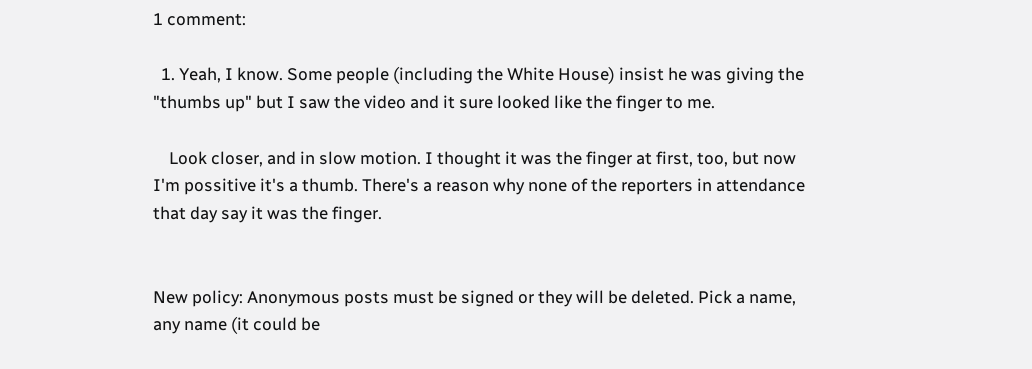1 comment:

  1. Yeah, I know. Some people (including the White House) insist he was giving the "thumbs up" but I saw the video and it sure looked like the finger to me.

    Look closer, and in slow motion. I thought it was the finger at first, too, but now I'm possitive it's a thumb. There's a reason why none of the reporters in attendance that day say it was the finger.


New policy: Anonymous posts must be signed or they will be deleted. Pick a name, any name (it could be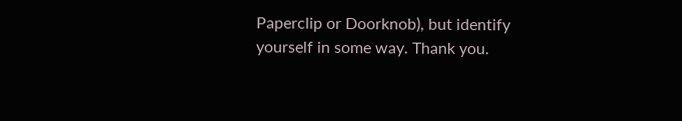Paperclip or Doorknob), but identify yourself in some way. Thank you.